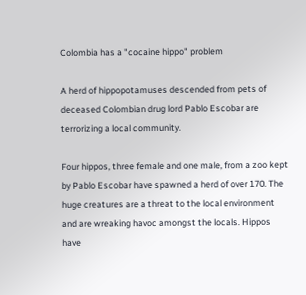Colombia has a "cocaine hippo" problem

A herd of hippopotamuses descended from pets of deceased Colombian drug lord Pablo Escobar are terrorizing a local community.

Four hippos, three female and one male, from a zoo kept by Pablo Escobar have spawned a herd of over 170. The huge creatures are a threat to the local environment and are wreaking havoc amongst the locals. Hippos have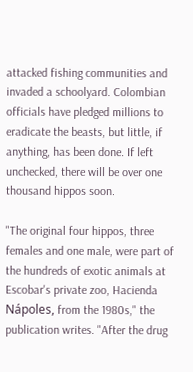attacked fishing communities and invaded a schoolyard. Colombian officials have pledged millions to eradicate the beasts, but little, if anything, has been done. If left unchecked, there will be over one thousand hippos soon.

"The original four hippos, three females and one male, were part of the hundreds of exotic animals at Escobar's private zoo, Hacienda Nápoles, from the 1980s," the publication writes. "After the drug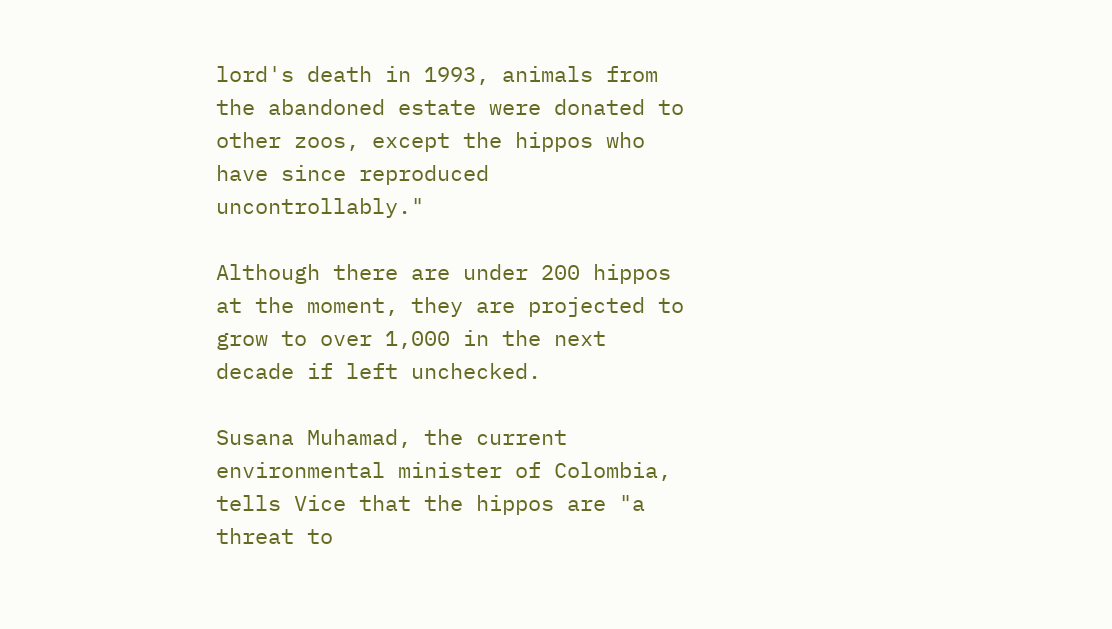lord's death in 1993, animals from the abandoned estate were donated to other zoos, except the hippos who have since reproduced uncontrollably."

Although there are under 200 hippos at the moment, they are projected to grow to over 1,000 in the next decade if left unchecked.

Susana Muhamad, the current environmental minister of Colombia, tells Vice that the hippos are "a threat to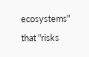ecosystems" that "risks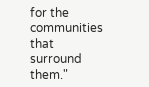for the communities that surround them."